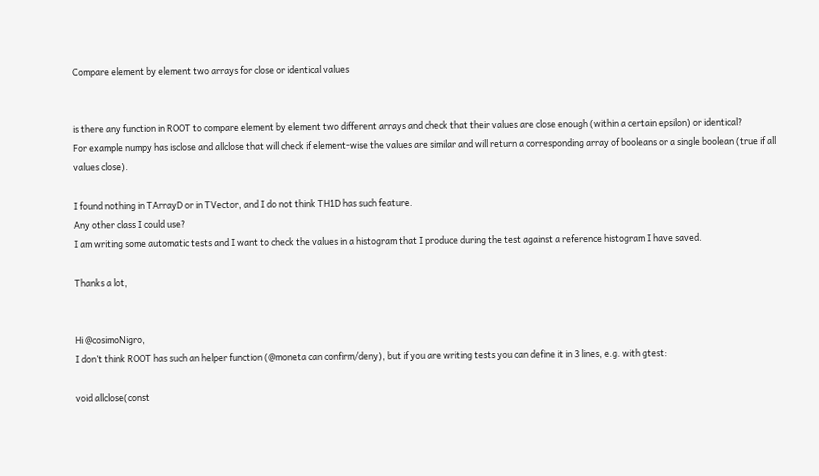Compare element by element two arrays for close or identical values


is there any function in ROOT to compare element by element two different arrays and check that their values are close enough (within a certain epsilon) or identical?
For example numpy has isclose and allclose that will check if element-wise the values are similar and will return a corresponding array of booleans or a single boolean (true if all values close).

I found nothing in TArrayD or in TVector, and I do not think TH1D has such feature.
Any other class I could use?
I am writing some automatic tests and I want to check the values in a histogram that I produce during the test against a reference histogram I have saved.

Thanks a lot,


Hi @cosimoNigro,
I don’t think ROOT has such an helper function (@moneta can confirm/deny), but if you are writing tests you can define it in 3 lines, e.g. with gtest:

void allclose(const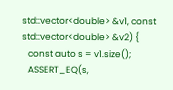std::vector<double> &v1, const std::vector<double> &v2) {
   const auto s = v1.size();
   ASSERT_EQ(s,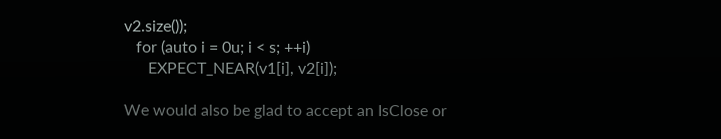v2.size());
   for (auto i = 0u; i < s; ++i)
      EXPECT_NEAR(v1[i], v2[i]);

We would also be glad to accept an IsClose or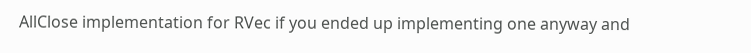AllClose implementation for RVec if you ended up implementing one anyway and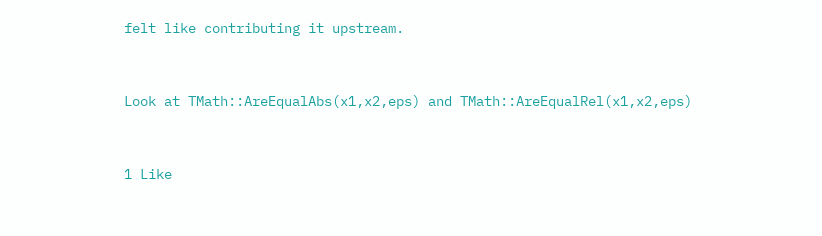felt like contributing it upstream.


Look at TMath::AreEqualAbs(x1,x2,eps) and TMath::AreEqualRel(x1,x2,eps)


1 Like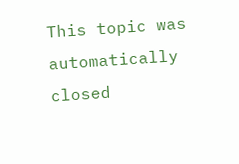This topic was automatically closed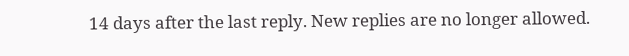14 days after the last reply. New replies are no longer allowed.